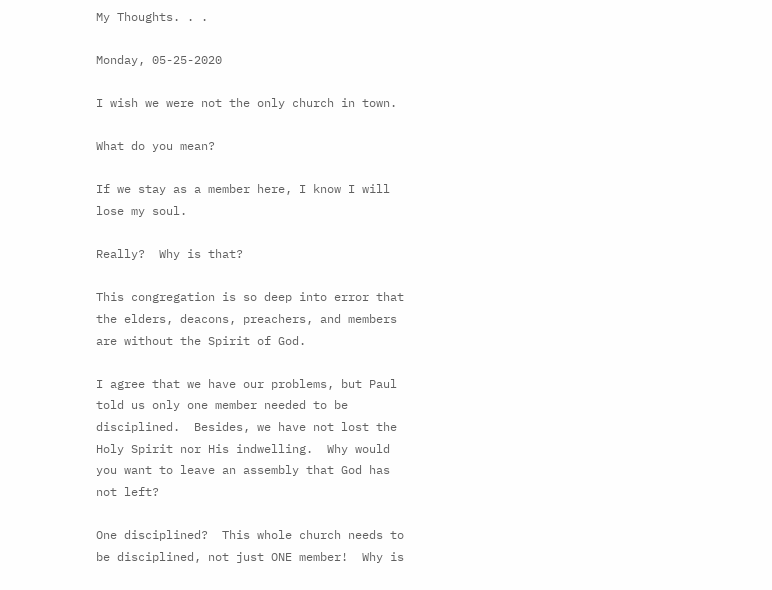My Thoughts. . .

Monday, 05-25-2020

I wish we were not the only church in town.

What do you mean?

If we stay as a member here, I know I will lose my soul.

Really?  Why is that?

This congregation is so deep into error that the elders, deacons, preachers, and members are without the Spirit of God.

I agree that we have our problems, but Paul told us only one member needed to be disciplined.  Besides, we have not lost the Holy Spirit nor His indwelling.  Why would you want to leave an assembly that God has not left?

One disciplined?  This whole church needs to be disciplined, not just ONE member!  Why is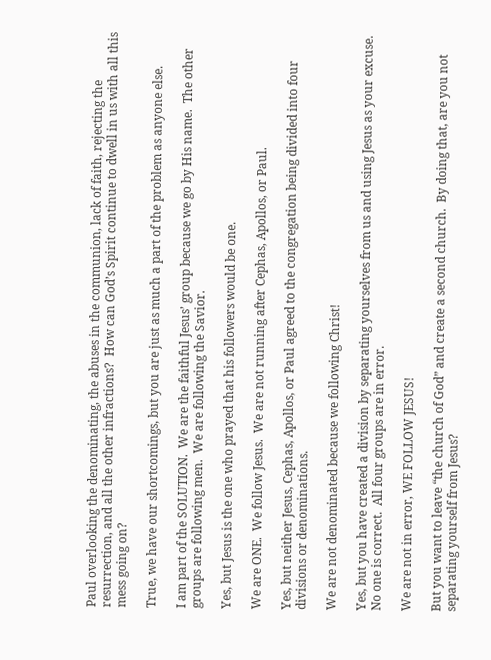Paul overlooking the denominating, the abuses in the communion, lack of faith, rejecting the resurrection, and all the other infractions?  How can God’s Spirit continue to dwell in us with all this mess going on?

True, we have our shortcomings, but you are just as much a part of the problem as anyone else.

I am part of the SOLUTION.  We are the faithful Jesus’ group because we go by His name.  The other groups are following men.  We are following the Savior.

Yes, but Jesus is the one who prayed that his followers would be one.

We are ONE.  We follow Jesus.  We are not running after Cephas, Apollos, or Paul.

Yes, but neither Jesus, Cephas, Apollos, or Paul agreed to the congregation being divided into four divisions or denominations.

We are not denominated because we following Christ!

Yes, but you have created a division by separating yourselves from us and using Jesus as your excuse.  No one is correct.  All four groups are in error.

We are not in error, WE FOLLOW JESUS!

But you want to leave “the church of God” and create a second church.  By doing that, are you not separating yourself from Jesus?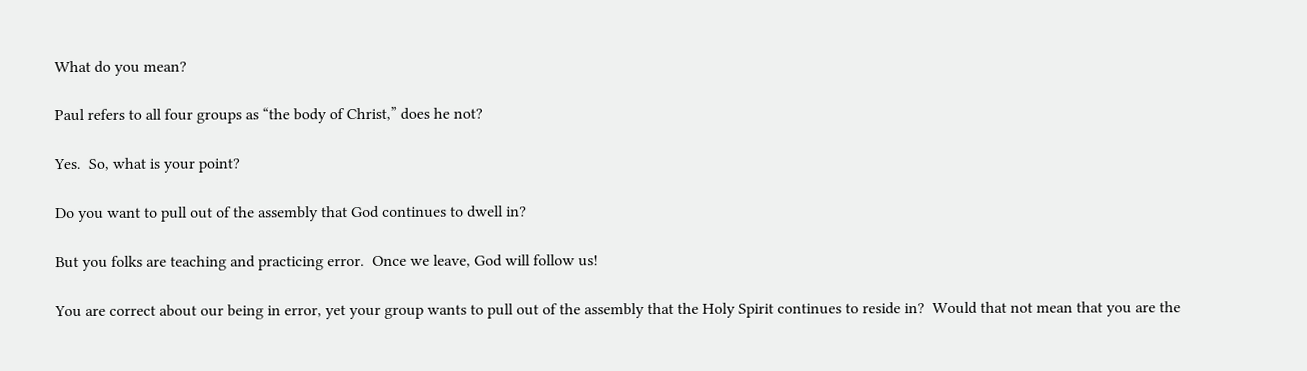What do you mean?

Paul refers to all four groups as “the body of Christ,” does he not?

Yes.  So, what is your point?

Do you want to pull out of the assembly that God continues to dwell in?

But you folks are teaching and practicing error.  Once we leave, God will follow us!

You are correct about our being in error, yet your group wants to pull out of the assembly that the Holy Spirit continues to reside in?  Would that not mean that you are the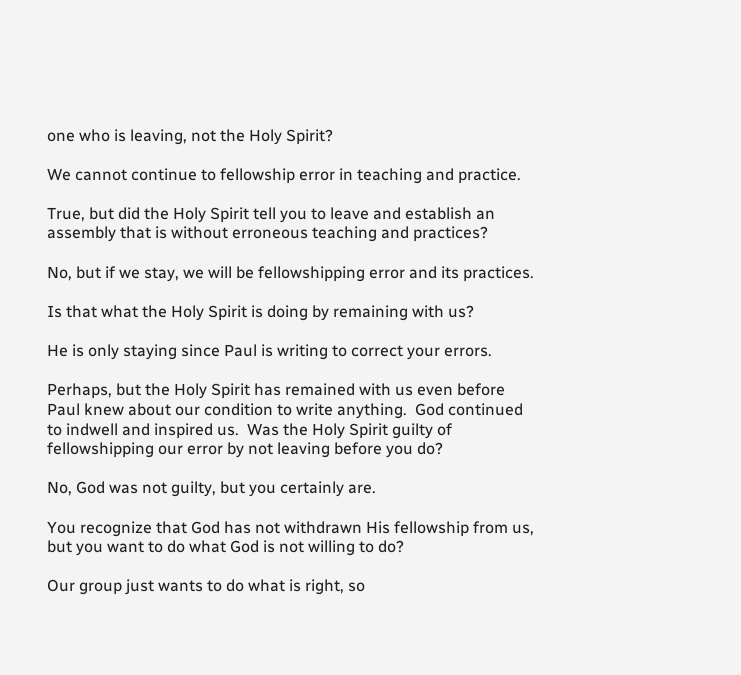one who is leaving, not the Holy Spirit?

We cannot continue to fellowship error in teaching and practice.

True, but did the Holy Spirit tell you to leave and establish an assembly that is without erroneous teaching and practices?

No, but if we stay, we will be fellowshipping error and its practices.

Is that what the Holy Spirit is doing by remaining with us?

He is only staying since Paul is writing to correct your errors.

Perhaps, but the Holy Spirit has remained with us even before Paul knew about our condition to write anything.  God continued to indwell and inspired us.  Was the Holy Spirit guilty of fellowshipping our error by not leaving before you do?

No, God was not guilty, but you certainly are.

You recognize that God has not withdrawn His fellowship from us, but you want to do what God is not willing to do?

Our group just wants to do what is right, so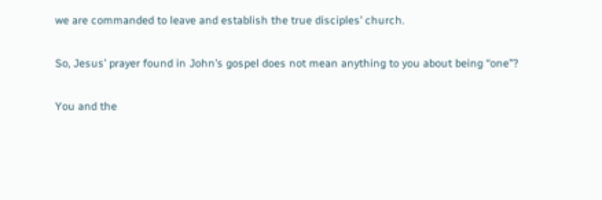we are commanded to leave and establish the true disciples’ church.

So, Jesus’ prayer found in John’s gospel does not mean anything to you about being “one”?

You and the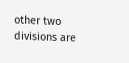other two divisions are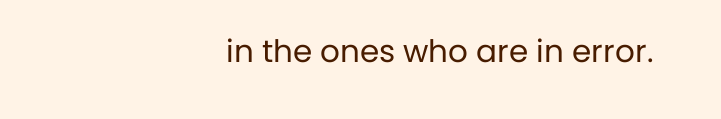in the ones who are in error.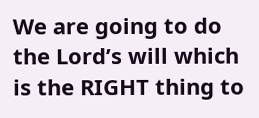We are going to do the Lord’s will which is the RIGHT thing to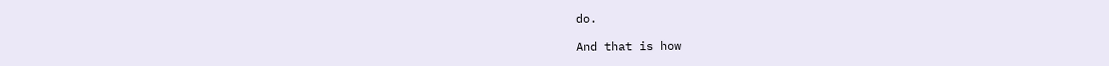do.

And that is how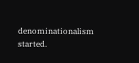denominationalism started.